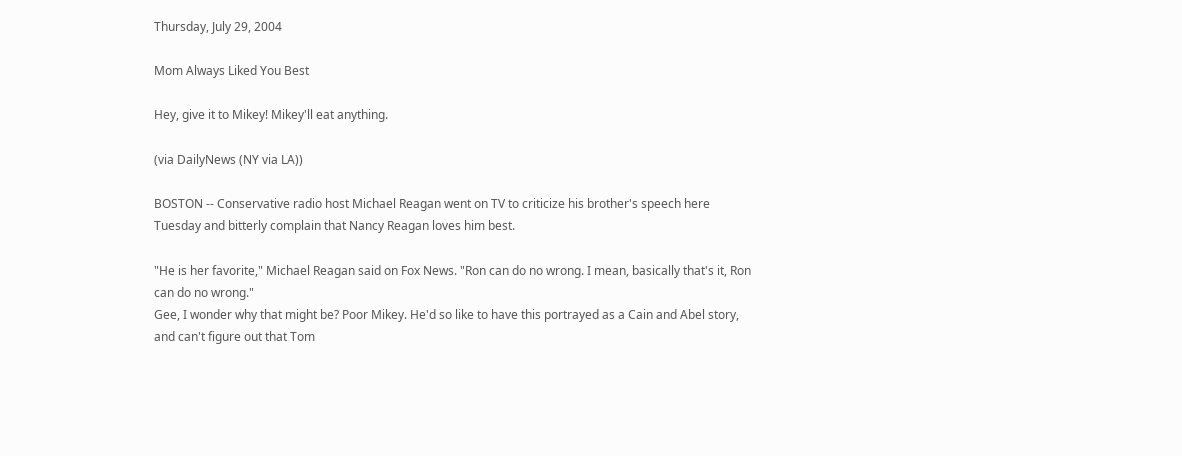Thursday, July 29, 2004

Mom Always Liked You Best

Hey, give it to Mikey! Mikey'll eat anything.

(via DailyNews (NY via LA))

BOSTON -- Conservative radio host Michael Reagan went on TV to criticize his brother's speech here Tuesday and bitterly complain that Nancy Reagan loves him best.

"He is her favorite," Michael Reagan said on Fox News. "Ron can do no wrong. I mean, basically that's it, Ron can do no wrong."
Gee, I wonder why that might be? Poor Mikey. He'd so like to have this portrayed as a Cain and Abel story, and can't figure out that Tom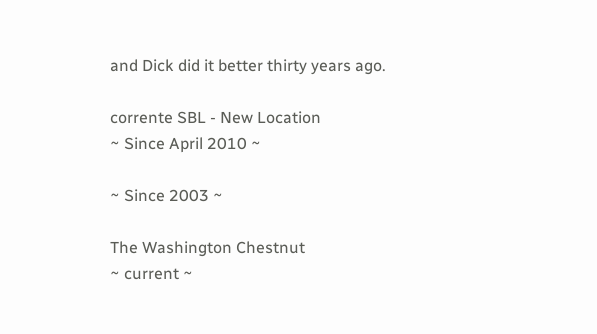and Dick did it better thirty years ago.

corrente SBL - New Location
~ Since April 2010 ~

~ Since 2003 ~

The Washington Chestnut
~ current ~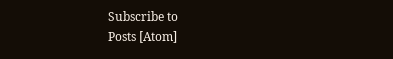Subscribe to
Posts [Atom]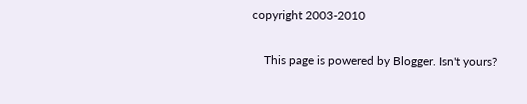copyright 2003-2010

    This page is powered by Blogger. Isn't yours?